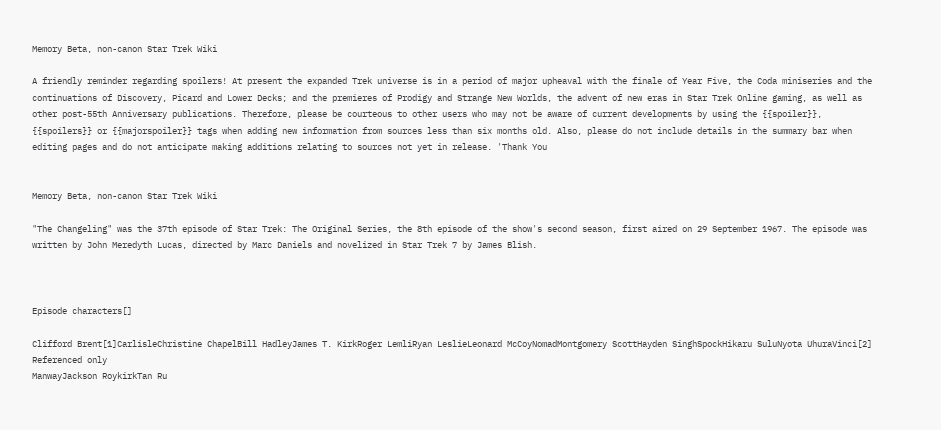Memory Beta, non-canon Star Trek Wiki

A friendly reminder regarding spoilers! At present the expanded Trek universe is in a period of major upheaval with the finale of Year Five, the Coda miniseries and the continuations of Discovery, Picard and Lower Decks; and the premieres of Prodigy and Strange New Worlds, the advent of new eras in Star Trek Online gaming, as well as other post-55th Anniversary publications. Therefore, please be courteous to other users who may not be aware of current developments by using the {{spoiler}}, {{spoilers}} or {{majorspoiler}} tags when adding new information from sources less than six months old. Also, please do not include details in the summary bar when editing pages and do not anticipate making additions relating to sources not yet in release. 'Thank You


Memory Beta, non-canon Star Trek Wiki

"The Changeling" was the 37th episode of Star Trek: The Original Series, the 8th episode of the show's second season, first aired on 29 September 1967. The episode was written by John Meredyth Lucas, directed by Marc Daniels and novelized in Star Trek 7 by James Blish.



Episode characters[]

Clifford Brent[1]CarlisleChristine ChapelBill HadleyJames T. KirkRoger LemliRyan LeslieLeonard McCoyNomadMontgomery ScottHayden SinghSpockHikaru SuluNyota UhuraVinci[2]
Referenced only
ManwayJackson RoykirkTan Ru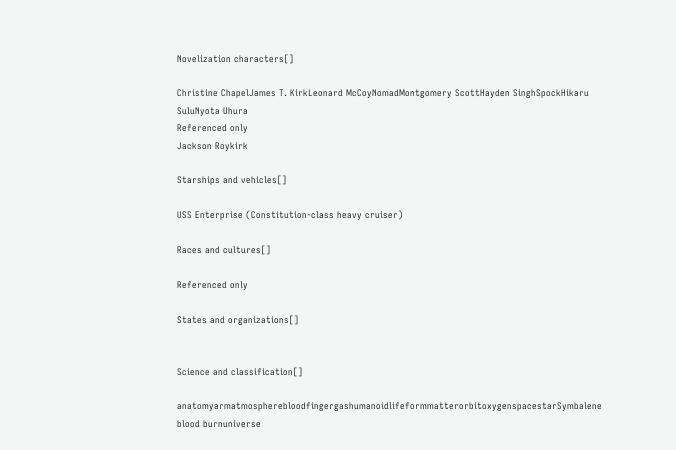Novelization characters[]

Christine ChapelJames T. KirkLeonard McCoyNomadMontgomery ScottHayden SinghSpockHikaru SuluNyota Uhura
Referenced only
Jackson Roykirk

Starships and vehicles[]

USS Enterprise (Constitution-class heavy cruiser)

Races and cultures[]

Referenced only

States and organizations[]


Science and classification[]

anatomyarmatmospherebloodfingergashumanoidlifeformmatterorbitoxygenspacestarSymbalene blood burnuniverse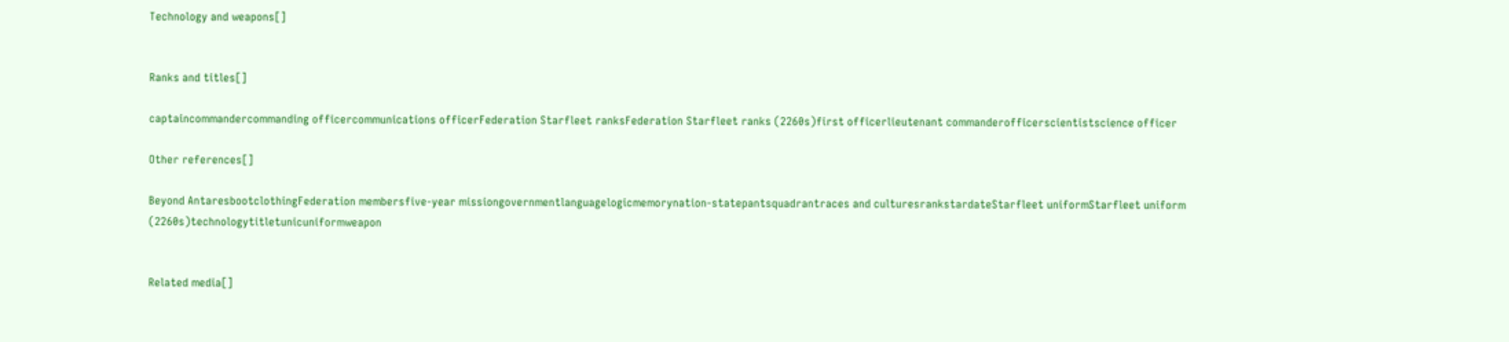Technology and weapons[]


Ranks and titles[]

captaincommandercommanding officercommunications officerFederation Starfleet ranksFederation Starfleet ranks (2260s)first officerlieutenant commanderofficerscientistscience officer

Other references[]

Beyond AntaresbootclothingFederation membersfive-year missiongovernmentlanguagelogicmemorynation-statepantsquadrantraces and culturesrankstardateStarfleet uniformStarfleet uniform (2260s)technologytitletunicuniformweapon


Related media[]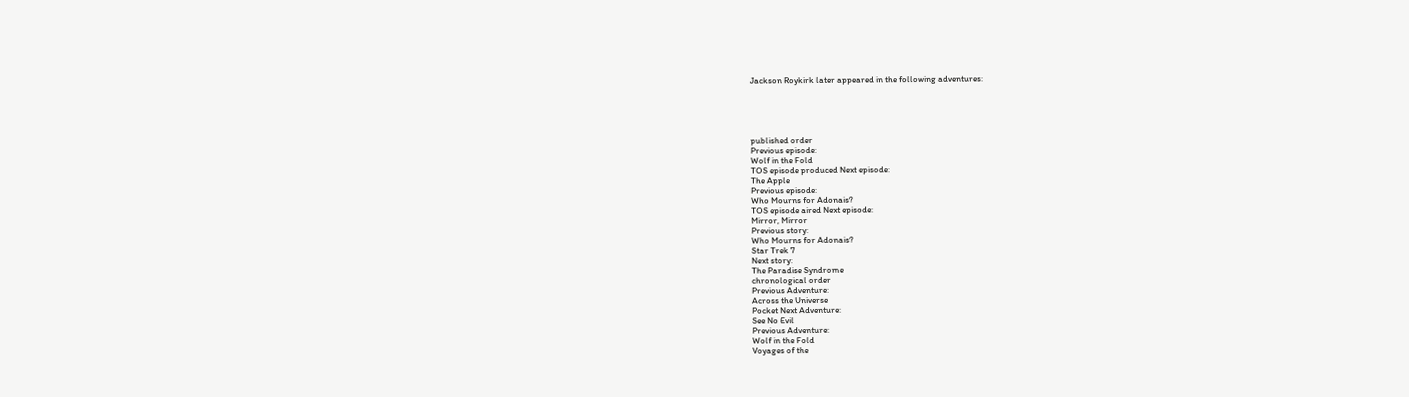Jackson Roykirk later appeared in the following adventures:





published order
Previous episode:
Wolf in the Fold
TOS episode produced Next episode:
The Apple
Previous episode:
Who Mourns for Adonais?
TOS episode aired Next episode:
Mirror, Mirror
Previous story:
Who Mourns for Adonais?
Star Trek 7
Next story:
The Paradise Syndrome
chronological order
Previous Adventure:
Across the Universe
Pocket Next Adventure:
See No Evil
Previous Adventure:
Wolf in the Fold
Voyages of the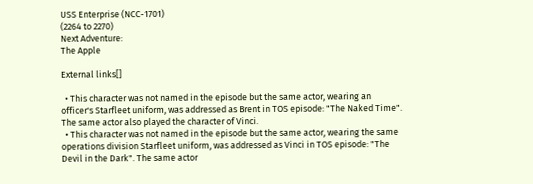USS Enterprise (NCC-1701)
(2264 to 2270)
Next Adventure:
The Apple

External links[]

  • This character was not named in the episode but the same actor, wearing an officer's Starfleet uniform, was addressed as Brent in TOS episode: "The Naked Time". The same actor also played the character of Vinci.
  • This character was not named in the episode but the same actor, wearing the same operations division Starfleet uniform, was addressed as Vinci in TOS episode: "The Devil in the Dark". The same actor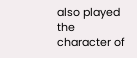also played the character of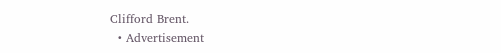Clifford Brent.
  • Advertisement